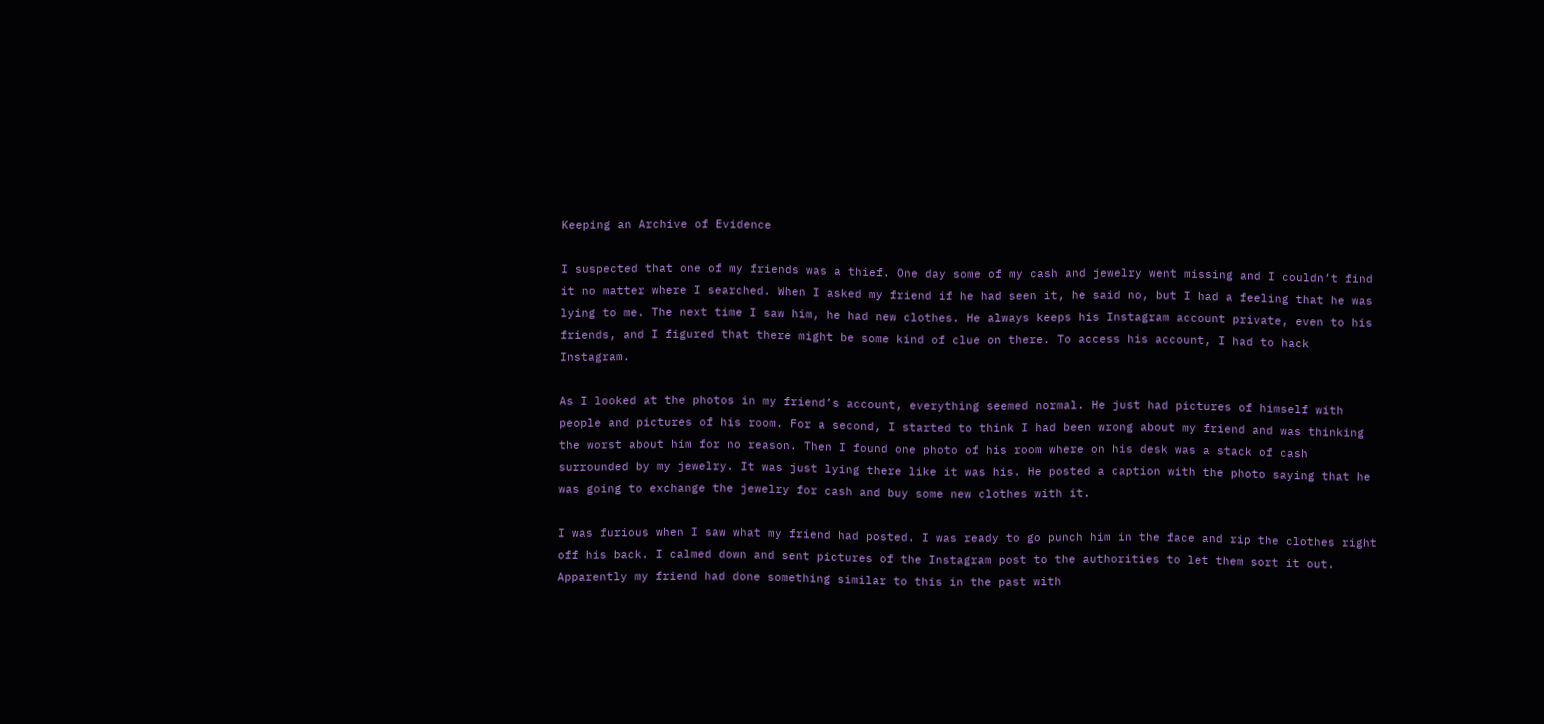Keeping an Archive of Evidence

I suspected that one of my friends was a thief. One day some of my cash and jewelry went missing and I couldn’t find it no matter where I searched. When I asked my friend if he had seen it, he said no, but I had a feeling that he was lying to me. The next time I saw him, he had new clothes. He always keeps his Instagram account private, even to his friends, and I figured that there might be some kind of clue on there. To access his account, I had to hack Instagram.

As I looked at the photos in my friend’s account, everything seemed normal. He just had pictures of himself with people and pictures of his room. For a second, I started to think I had been wrong about my friend and was thinking the worst about him for no reason. Then I found one photo of his room where on his desk was a stack of cash surrounded by my jewelry. It was just lying there like it was his. He posted a caption with the photo saying that he was going to exchange the jewelry for cash and buy some new clothes with it.

I was furious when I saw what my friend had posted. I was ready to go punch him in the face and rip the clothes right off his back. I calmed down and sent pictures of the Instagram post to the authorities to let them sort it out. Apparently my friend had done something similar to this in the past with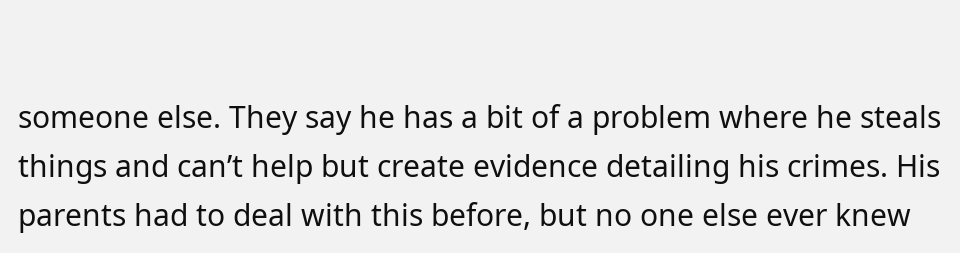someone else. They say he has a bit of a problem where he steals things and can’t help but create evidence detailing his crimes. His parents had to deal with this before, but no one else ever knew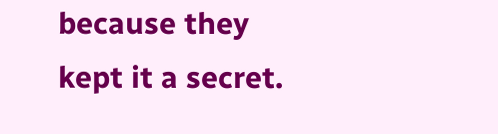because they kept it a secret.